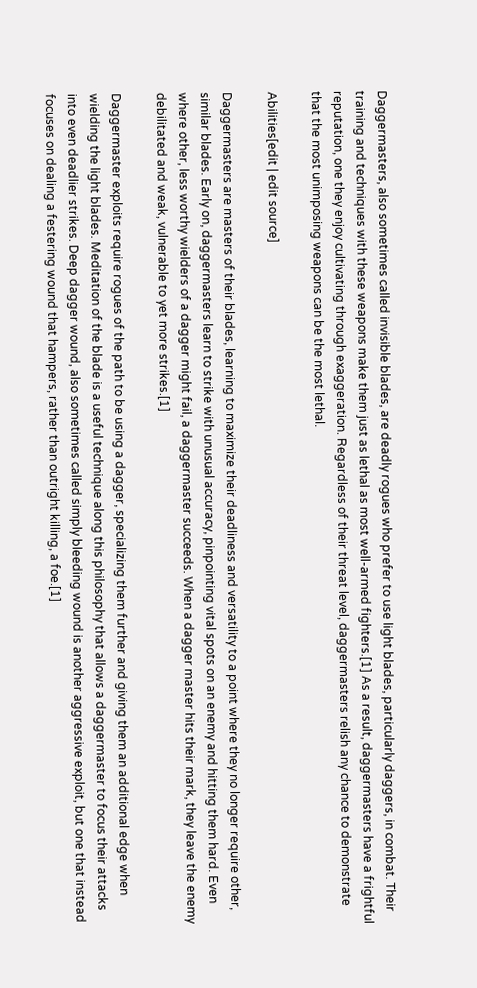Daggermasters, also sometimes called invisible blades, are deadly rogues who prefer to use light blades, particularly daggers, in combat. Their training and techniques with these weapons make them just as lethal as most well-armed fighters.[1] As a result, daggermasters have a frightful reputation, one they enjoy cultivating through exaggeration. Regardless of their threat level, daggermasters relish any chance to demonstrate that the most unimposing weapons can be the most lethal.

Abilities[edit | edit source]

Daggermasters are masters of their blades, learning to maximize their deadliness and versatility to a point where they no longer require other, similar blades. Early on, daggermasters learn to strike with unusual accuracy, pinpointing vital spots on an enemy and hitting them hard. Even where other, less worthy wielders of a dagger might fail, a daggermaster succeeds. When a dagger master hits their mark, they leave the enemy debilitated and weak, vulnerable to yet more strikes.[1]

Daggermaster exploits require rogues of the path to be using a dagger, specializing them further and giving them an additional edge when wielding the light blades. Meditation of the blade is a useful technique along this philosophy that allows a daggermaster to focus their attacks into even deadlier strikes. Deep dagger wound, also sometimes called simply bleeding wound is another aggressive exploit, but one that instead focuses on dealing a festering wound that hampers, rather than outright killing, a foe.[1]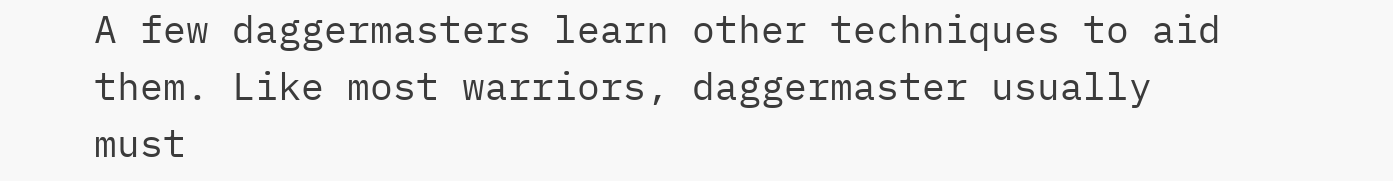A few daggermasters learn other techniques to aid them. Like most warriors, daggermaster usually must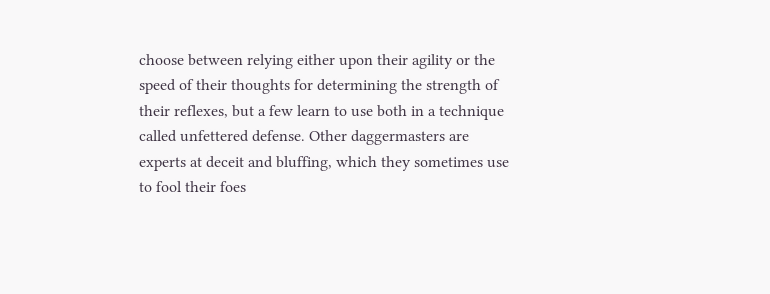choose between relying either upon their agility or the speed of their thoughts for determining the strength of their reflexes, but a few learn to use both in a technique called unfettered defense. Other daggermasters are experts at deceit and bluffing, which they sometimes use to fool their foes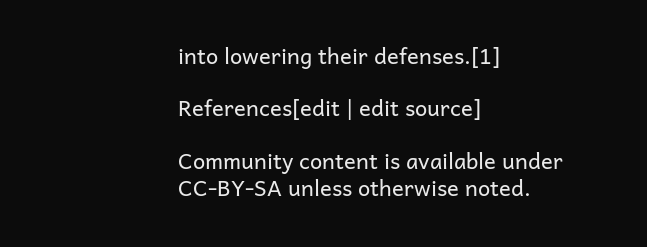into lowering their defenses.[1]

References[edit | edit source]

Community content is available under CC-BY-SA unless otherwise noted.